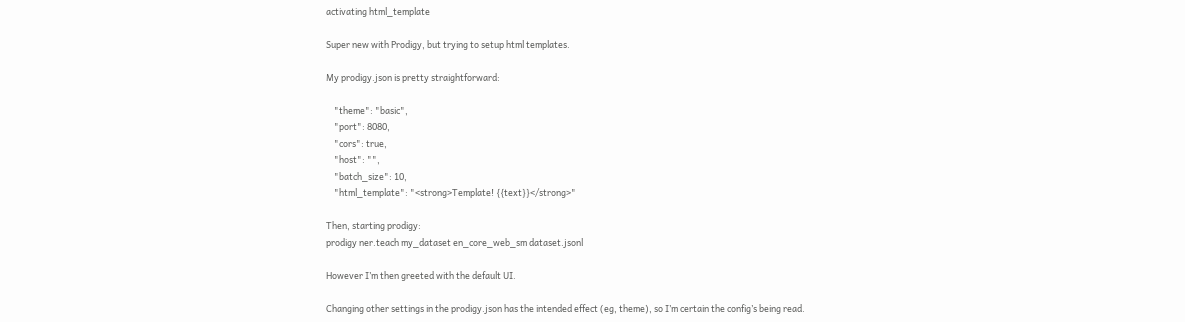activating html_template

Super new with Prodigy, but trying to setup html templates.

My prodigy.json is pretty straightforward:

    "theme": "basic",
    "port": 8080,
    "cors": true,
    "host": "",
    "batch_size": 10,
    "html_template": "<strong>Template! {{text}}</strong>"

Then, starting prodigy:
prodigy ner.teach my_dataset en_core_web_sm dataset.jsonl

However I’m then greeted with the default UI.

Changing other settings in the prodigy.json has the intended effect (eg, theme), so I’m certain the config’s being read.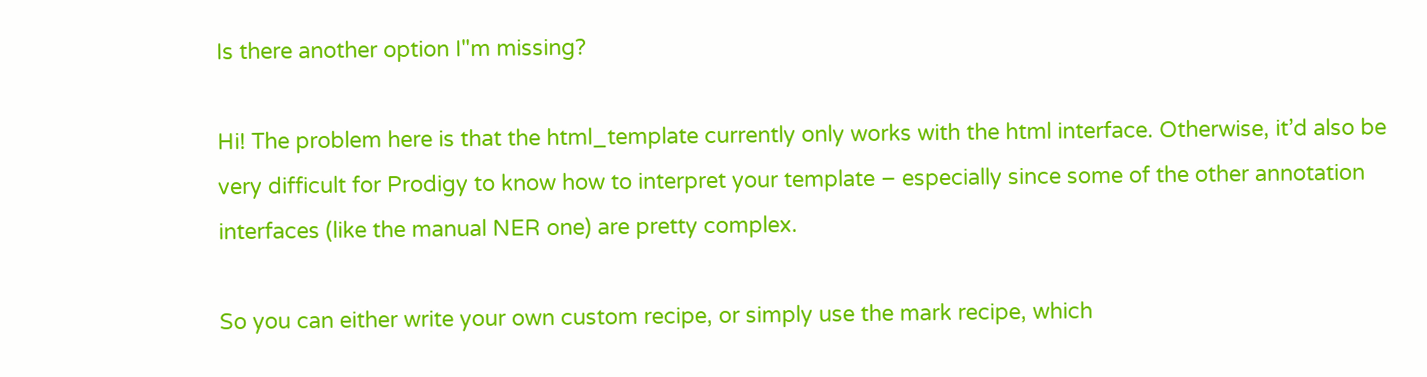Is there another option I"m missing?

Hi! The problem here is that the html_template currently only works with the html interface. Otherwise, it’d also be very difficult for Prodigy to know how to interpret your template – especially since some of the other annotation interfaces (like the manual NER one) are pretty complex.

So you can either write your own custom recipe, or simply use the mark recipe, which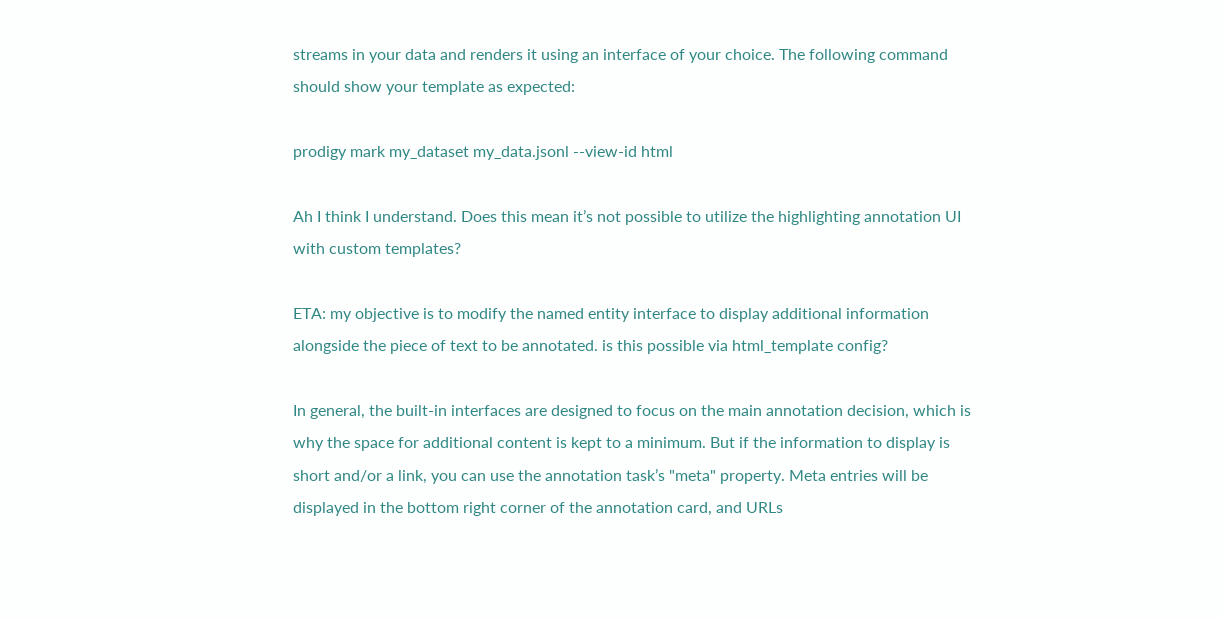streams in your data and renders it using an interface of your choice. The following command should show your template as expected:

prodigy mark my_dataset my_data.jsonl --view-id html

Ah I think I understand. Does this mean it’s not possible to utilize the highlighting annotation UI with custom templates?

ETA: my objective is to modify the named entity interface to display additional information alongside the piece of text to be annotated. is this possible via html_template config?

In general, the built-in interfaces are designed to focus on the main annotation decision, which is why the space for additional content is kept to a minimum. But if the information to display is short and/or a link, you can use the annotation task’s "meta" property. Meta entries will be displayed in the bottom right corner of the annotation card, and URLs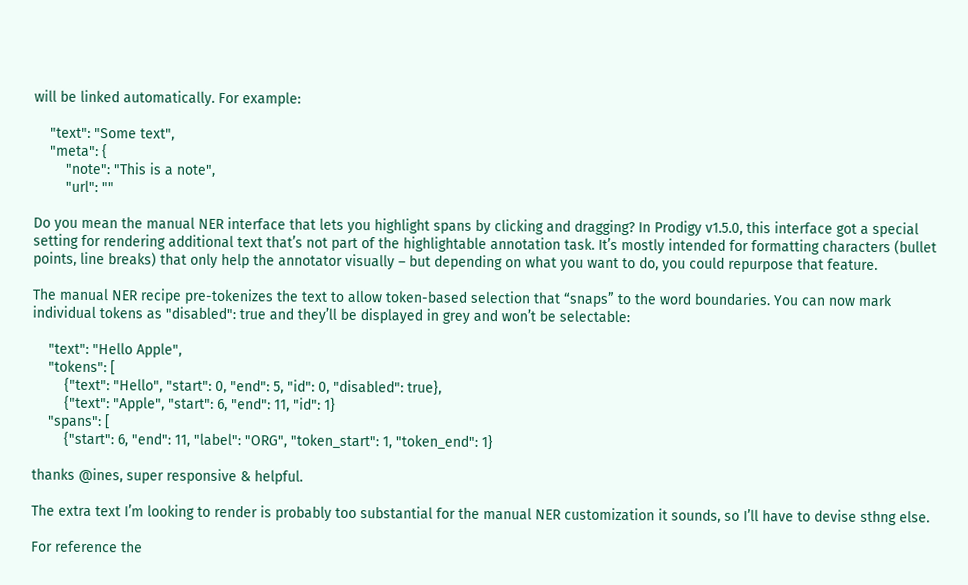will be linked automatically. For example:

    "text": "Some text",
    "meta": {
        "note": "This is a note",
        "url": ""

Do you mean the manual NER interface that lets you highlight spans by clicking and dragging? In Prodigy v1.5.0, this interface got a special setting for rendering additional text that’s not part of the highlightable annotation task. It’s mostly intended for formatting characters (bullet points, line breaks) that only help the annotator visually – but depending on what you want to do, you could repurpose that feature.

The manual NER recipe pre-tokenizes the text to allow token-based selection that “snaps” to the word boundaries. You can now mark individual tokens as "disabled": true and they’ll be displayed in grey and won’t be selectable:

    "text": "Hello Apple",
    "tokens": [
        {"text": "Hello", "start": 0, "end": 5, "id": 0, "disabled": true},
        {"text": "Apple", "start": 6, "end": 11, "id": 1}
    "spans": [
        {"start": 6, "end": 11, "label": "ORG", "token_start": 1, "token_end": 1}

thanks @ines, super responsive & helpful.

The extra text I’m looking to render is probably too substantial for the manual NER customization it sounds, so I’ll have to devise sthng else.

For reference the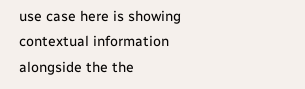use case here is showing contextual information alongside the the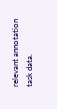relevant annotation task data.